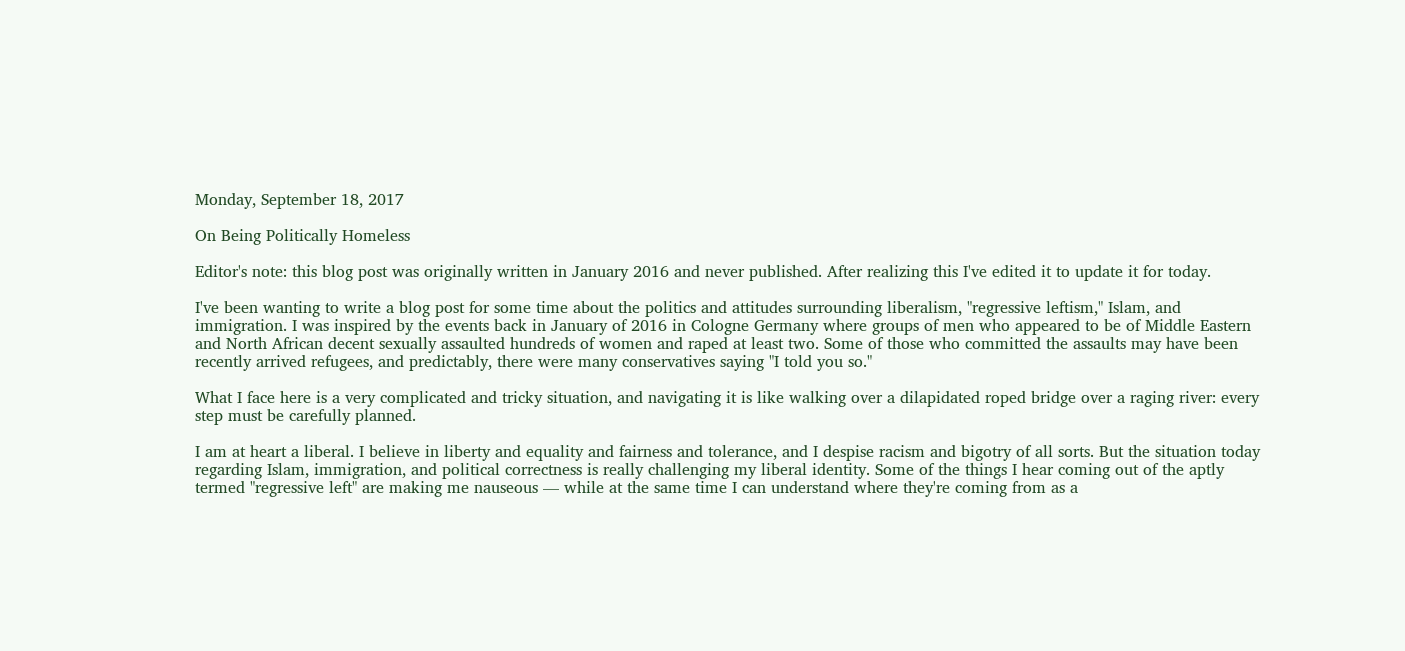Monday, September 18, 2017

On Being Politically Homeless

Editor's note: this blog post was originally written in January 2016 and never published. After realizing this I've edited it to update it for today.

I've been wanting to write a blog post for some time about the politics and attitudes surrounding liberalism, "regressive leftism," Islam, and immigration. I was inspired by the events back in January of 2016 in Cologne Germany where groups of men who appeared to be of Middle Eastern and North African decent sexually assaulted hundreds of women and raped at least two. Some of those who committed the assaults may have been recently arrived refugees, and predictably, there were many conservatives saying "I told you so."

What I face here is a very complicated and tricky situation, and navigating it is like walking over a dilapidated roped bridge over a raging river: every step must be carefully planned.

I am at heart a liberal. I believe in liberty and equality and fairness and tolerance, and I despise racism and bigotry of all sorts. But the situation today regarding Islam, immigration, and political correctness is really challenging my liberal identity. Some of the things I hear coming out of the aptly termed "regressive left" are making me nauseous — while at the same time I can understand where they're coming from as a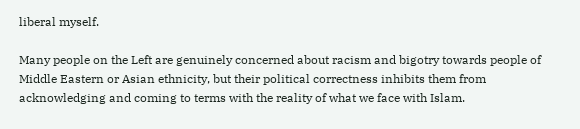liberal myself.

Many people on the Left are genuinely concerned about racism and bigotry towards people of Middle Eastern or Asian ethnicity, but their political correctness inhibits them from acknowledging and coming to terms with the reality of what we face with Islam.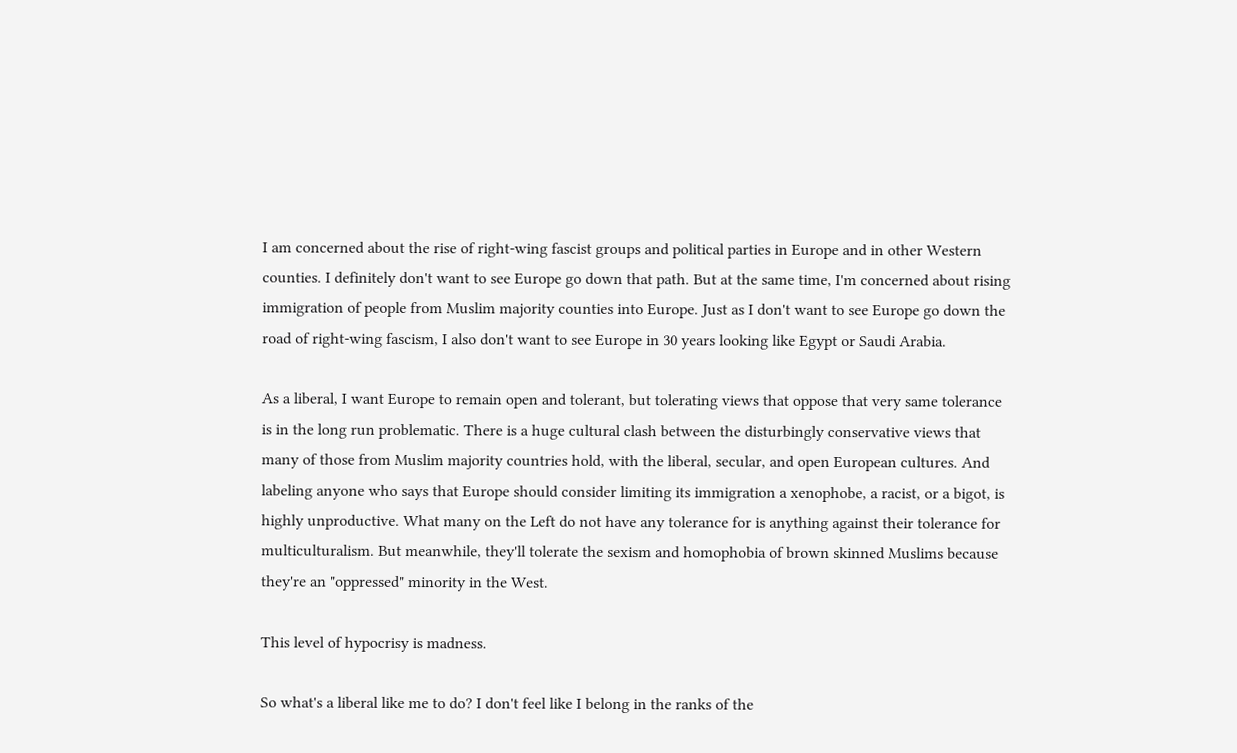I am concerned about the rise of right-wing fascist groups and political parties in Europe and in other Western counties. I definitely don't want to see Europe go down that path. But at the same time, I'm concerned about rising immigration of people from Muslim majority counties into Europe. Just as I don't want to see Europe go down the road of right-wing fascism, I also don't want to see Europe in 30 years looking like Egypt or Saudi Arabia.

As a liberal, I want Europe to remain open and tolerant, but tolerating views that oppose that very same tolerance is in the long run problematic. There is a huge cultural clash between the disturbingly conservative views that many of those from Muslim majority countries hold, with the liberal, secular, and open European cultures. And labeling anyone who says that Europe should consider limiting its immigration a xenophobe, a racist, or a bigot, is highly unproductive. What many on the Left do not have any tolerance for is anything against their tolerance for multiculturalism. But meanwhile, they'll tolerate the sexism and homophobia of brown skinned Muslims because they're an "oppressed" minority in the West.

This level of hypocrisy is madness.

So what's a liberal like me to do? I don't feel like I belong in the ranks of the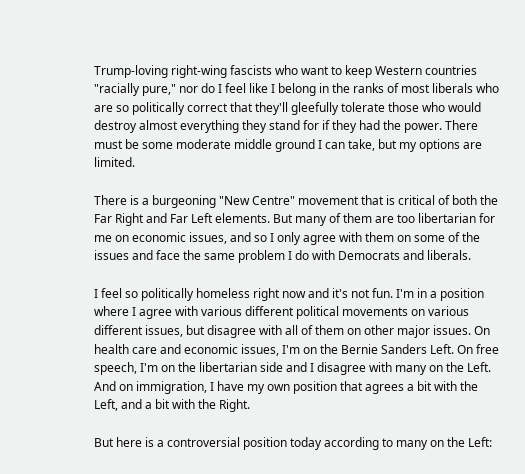Trump-loving right-wing fascists who want to keep Western countries "racially pure," nor do I feel like I belong in the ranks of most liberals who are so politically correct that they'll gleefully tolerate those who would destroy almost everything they stand for if they had the power. There must be some moderate middle ground I can take, but my options are limited.

There is a burgeoning "New Centre" movement that is critical of both the Far Right and Far Left elements. But many of them are too libertarian for me on economic issues, and so I only agree with them on some of the issues and face the same problem I do with Democrats and liberals.

I feel so politically homeless right now and it's not fun. I'm in a position where I agree with various different political movements on various different issues, but disagree with all of them on other major issues. On health care and economic issues, I'm on the Bernie Sanders Left. On free speech, I'm on the libertarian side and I disagree with many on the Left. And on immigration, I have my own position that agrees a bit with the Left, and a bit with the Right.

But here is a controversial position today according to many on the Left: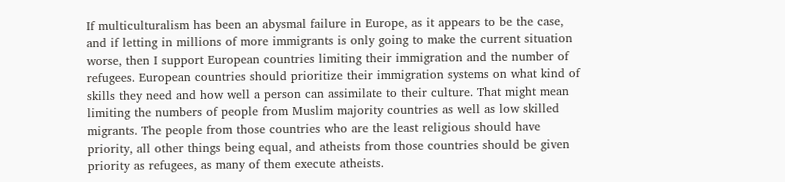If multiculturalism has been an abysmal failure in Europe, as it appears to be the case, and if letting in millions of more immigrants is only going to make the current situation worse, then I support European countries limiting their immigration and the number of refugees. European countries should prioritize their immigration systems on what kind of skills they need and how well a person can assimilate to their culture. That might mean limiting the numbers of people from Muslim majority countries as well as low skilled migrants. The people from those countries who are the least religious should have priority, all other things being equal, and atheists from those countries should be given priority as refugees, as many of them execute atheists.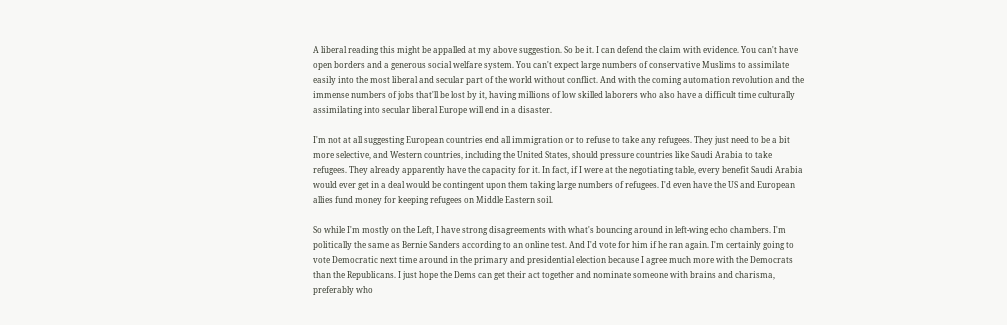A liberal reading this might be appalled at my above suggestion. So be it. I can defend the claim with evidence. You can't have open borders and a generous social welfare system. You can't expect large numbers of conservative Muslims to assimilate easily into the most liberal and secular part of the world without conflict. And with the coming automation revolution and the immense numbers of jobs that'll be lost by it, having millions of low skilled laborers who also have a difficult time culturally assimilating into secular liberal Europe will end in a disaster.

I'm not at all suggesting European countries end all immigration or to refuse to take any refugees. They just need to be a bit more selective, and Western countries, including the United States, should pressure countries like Saudi Arabia to take refugees. They already apparently have the capacity for it. In fact, if I were at the negotiating table, every benefit Saudi Arabia would ever get in a deal would be contingent upon them taking large numbers of refugees. I'd even have the US and European allies fund money for keeping refugees on Middle Eastern soil.

So while I'm mostly on the Left, I have strong disagreements with what's bouncing around in left-wing echo chambers. I'm politically the same as Bernie Sanders according to an online test. And I'd vote for him if he ran again. I'm certainly going to vote Democratic next time around in the primary and presidential election because I agree much more with the Democrats than the Republicans. I just hope the Dems can get their act together and nominate someone with brains and charisma, preferably who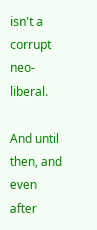isn't a corrupt neo-liberal.

And until then, and even after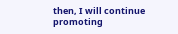then, I will continue promoting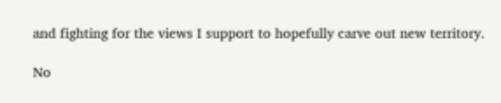and fighting for the views I support to hopefully carve out new territory.

No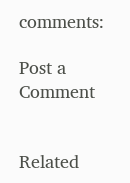comments:

Post a Comment


Related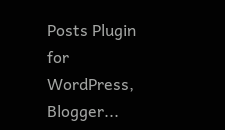Posts Plugin for WordPress, Blogger...